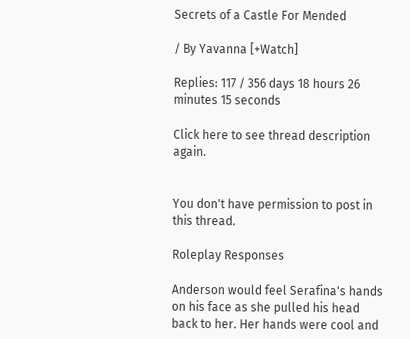Secrets of a Castle For Mended

/ By Yavanna [+Watch]

Replies: 117 / 356 days 18 hours 26 minutes 15 seconds

Click here to see thread description again.


You don't have permission to post in this thread.

Roleplay Responses

Anderson would feel Serafina's hands on his face as she pulled his head back to her. Her hands were cool and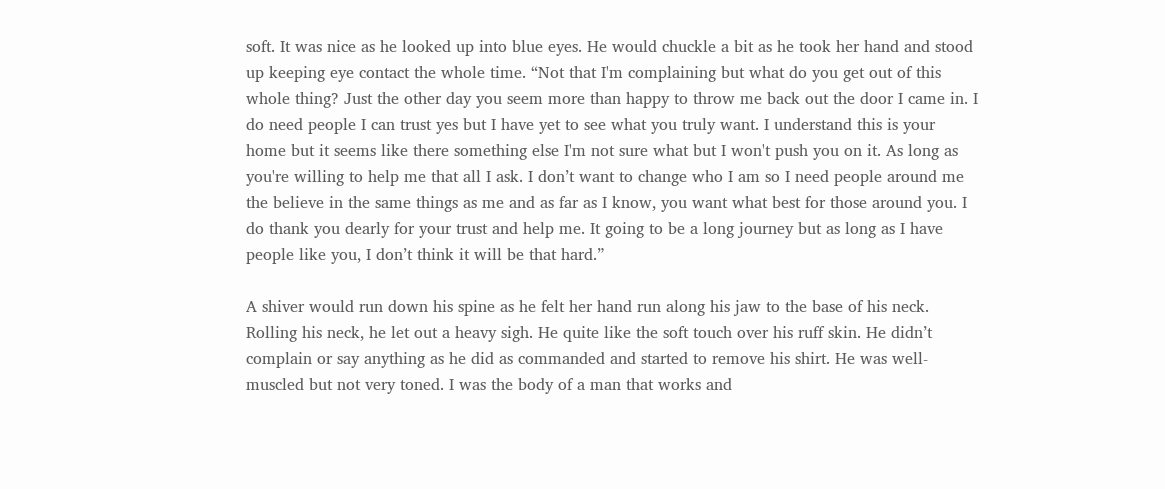soft. It was nice as he looked up into blue eyes. He would chuckle a bit as he took her hand and stood up keeping eye contact the whole time. “Not that I'm complaining but what do you get out of this whole thing? Just the other day you seem more than happy to throw me back out the door I came in. I do need people I can trust yes but I have yet to see what you truly want. I understand this is your home but it seems like there something else I'm not sure what but I won't push you on it. As long as you're willing to help me that all I ask. I don’t want to change who I am so I need people around me the believe in the same things as me and as far as I know, you want what best for those around you. I do thank you dearly for your trust and help me. It going to be a long journey but as long as I have people like you, I don’t think it will be that hard.”

A shiver would run down his spine as he felt her hand run along his jaw to the base of his neck. Rolling his neck, he let out a heavy sigh. He quite like the soft touch over his ruff skin. He didn’t complain or say anything as he did as commanded and started to remove his shirt. He was well-muscled but not very toned. I was the body of a man that works and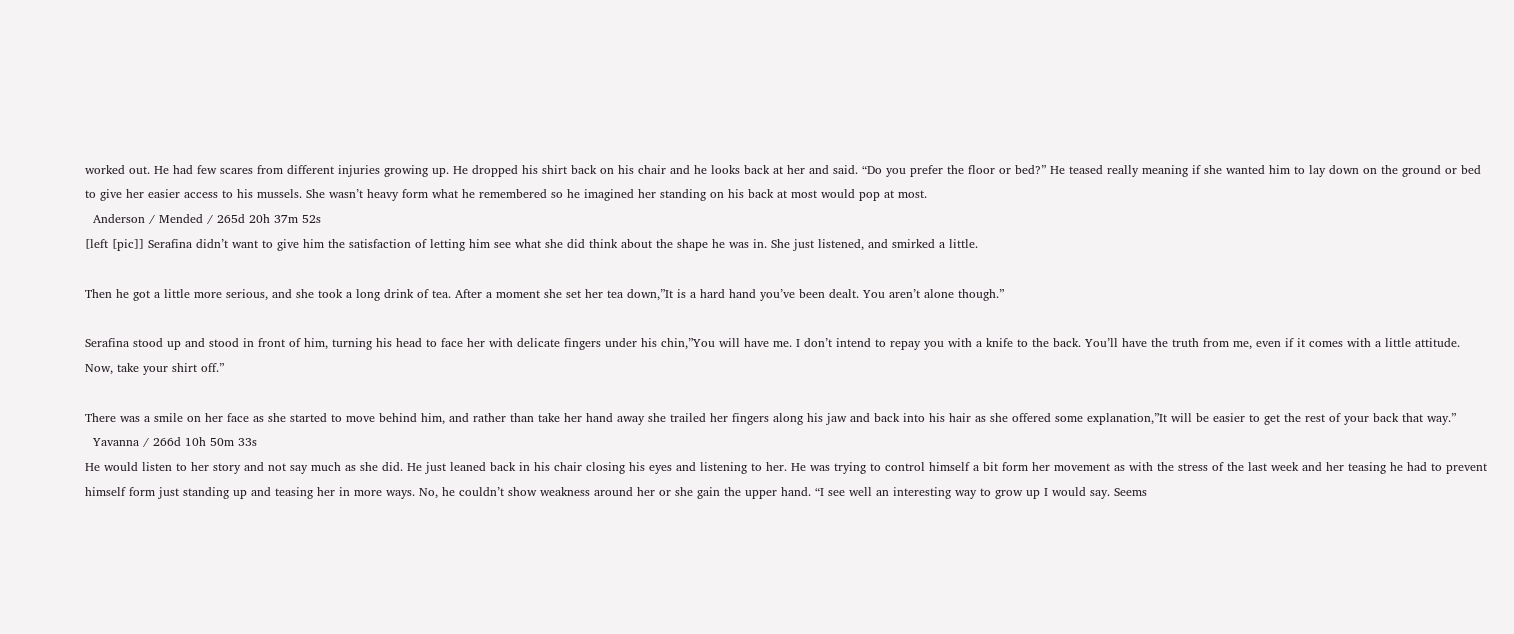worked out. He had few scares from different injuries growing up. He dropped his shirt back on his chair and he looks back at her and said. “Do you prefer the floor or bed?” He teased really meaning if she wanted him to lay down on the ground or bed to give her easier access to his mussels. She wasn’t heavy form what he remembered so he imagined her standing on his back at most would pop at most.
  Anderson / Mended / 265d 20h 37m 52s
[left [pic]] Serafina didn’t want to give him the satisfaction of letting him see what she did think about the shape he was in. She just listened, and smirked a little.

Then he got a little more serious, and she took a long drink of tea. After a moment she set her tea down,”It is a hard hand you’ve been dealt. You aren’t alone though.”

Serafina stood up and stood in front of him, turning his head to face her with delicate fingers under his chin,”You will have me. I don’t intend to repay you with a knife to the back. You’ll have the truth from me, even if it comes with a little attitude. Now, take your shirt off.”

There was a smile on her face as she started to move behind him, and rather than take her hand away she trailed her fingers along his jaw and back into his hair as she offered some explanation,”It will be easier to get the rest of your back that way.”
  Yavanna / 266d 10h 50m 33s
He would listen to her story and not say much as she did. He just leaned back in his chair closing his eyes and listening to her. He was trying to control himself a bit form her movement as with the stress of the last week and her teasing he had to prevent himself form just standing up and teasing her in more ways. No, he couldn’t show weakness around her or she gain the upper hand. “I see well an interesting way to grow up I would say. Seems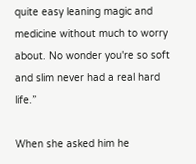quite easy leaning magic and medicine without much to worry about. No wonder you're so soft and slim never had a real hard life.”

When she asked him he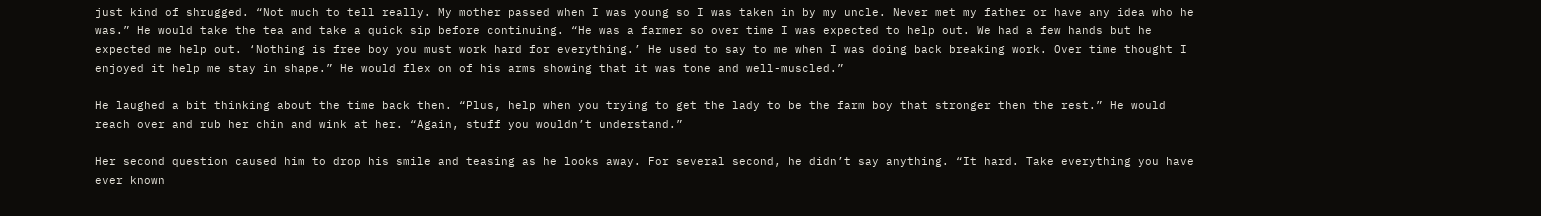just kind of shrugged. “Not much to tell really. My mother passed when I was young so I was taken in by my uncle. Never met my father or have any idea who he was.” He would take the tea and take a quick sip before continuing. “He was a farmer so over time I was expected to help out. We had a few hands but he expected me help out. ‘Nothing is free boy you must work hard for everything.’ He used to say to me when I was doing back breaking work. Over time thought I enjoyed it help me stay in shape.” He would flex on of his arms showing that it was tone and well-muscled.”

He laughed a bit thinking about the time back then. “Plus, help when you trying to get the lady to be the farm boy that stronger then the rest.” He would reach over and rub her chin and wink at her. “Again, stuff you wouldn’t understand.”

Her second question caused him to drop his smile and teasing as he looks away. For several second, he didn’t say anything. “It hard. Take everything you have ever known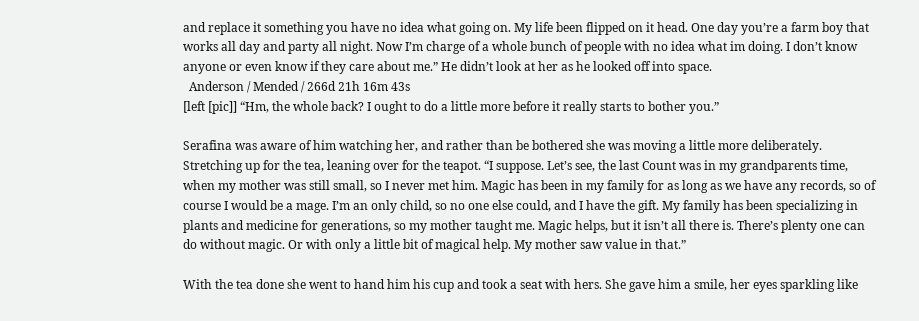and replace it something you have no idea what going on. My life been flipped on it head. One day you’re a farm boy that works all day and party all night. Now I’m charge of a whole bunch of people with no idea what im doing. I don’t know anyone or even know if they care about me.” He didn’t look at her as he looked off into space.
  Anderson / Mended / 266d 21h 16m 43s
[left [pic]] “Hm, the whole back? I ought to do a little more before it really starts to bother you.”

Serafina was aware of him watching her, and rather than be bothered she was moving a little more deliberately. Stretching up for the tea, leaning over for the teapot. “I suppose. Let’s see, the last Count was in my grandparents time, when my mother was still small, so I never met him. Magic has been in my family for as long as we have any records, so of course I would be a mage. I’m an only child, so no one else could, and I have the gift. My family has been specializing in plants and medicine for generations, so my mother taught me. Magic helps, but it isn’t all there is. There’s plenty one can do without magic. Or with only a little bit of magical help. My mother saw value in that.”

With the tea done she went to hand him his cup and took a seat with hers. She gave him a smile, her eyes sparkling like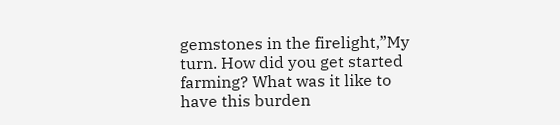gemstones in the firelight,”My turn. How did you get started farming? What was it like to have this burden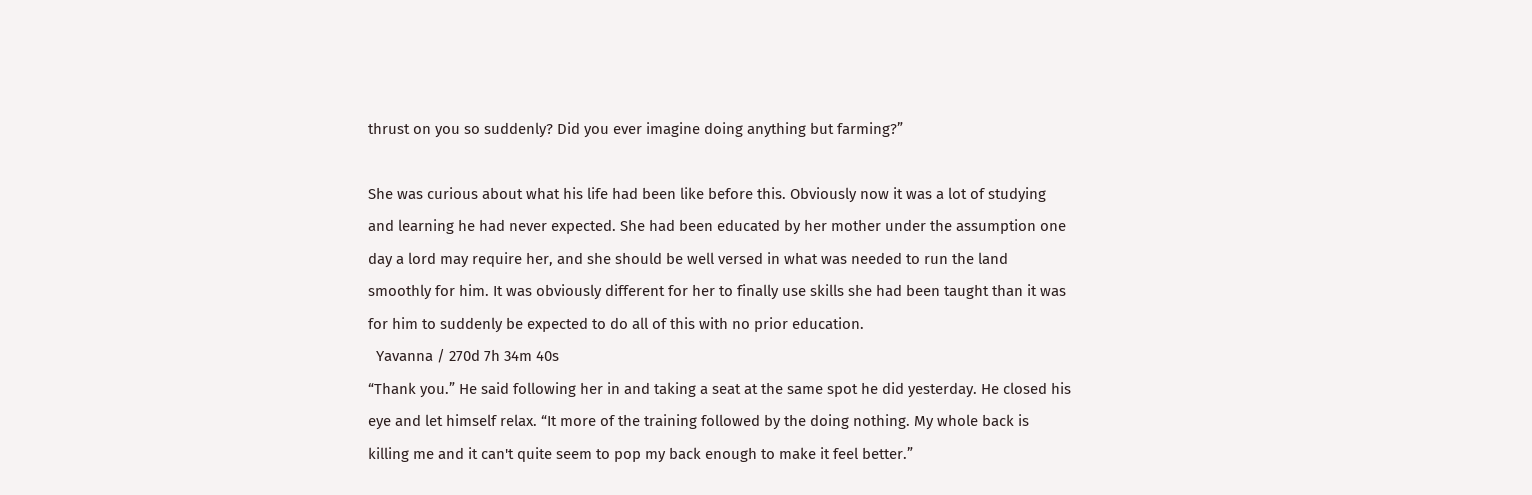thrust on you so suddenly? Did you ever imagine doing anything but farming?”

She was curious about what his life had been like before this. Obviously now it was a lot of studying and learning he had never expected. She had been educated by her mother under the assumption one day a lord may require her, and she should be well versed in what was needed to run the land smoothly for him. It was obviously different for her to finally use skills she had been taught than it was for him to suddenly be expected to do all of this with no prior education.
  Yavanna / 270d 7h 34m 40s
“Thank you.” He said following her in and taking a seat at the same spot he did yesterday. He closed his eye and let himself relax. “It more of the training followed by the doing nothing. My whole back is killing me and it can't quite seem to pop my back enough to make it feel better.”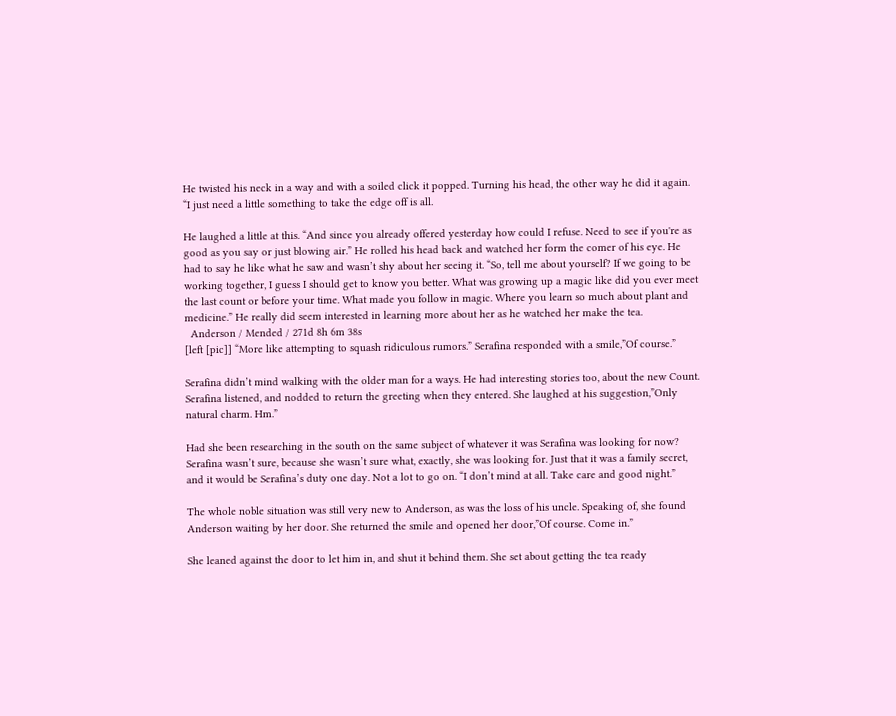He twisted his neck in a way and with a soiled click it popped. Turning his head, the other way he did it again. “I just need a little something to take the edge off is all.

He laughed a little at this. “And since you already offered yesterday how could I refuse. Need to see if you're as good as you say or just blowing air.” He rolled his head back and watched her form the comer of his eye. He had to say he like what he saw and wasn’t shy about her seeing it. “So, tell me about yourself? If we going to be working together, I guess I should get to know you better. What was growing up a magic like did you ever meet the last count or before your time. What made you follow in magic. Where you learn so much about plant and medicine.” He really did seem interested in learning more about her as he watched her make the tea.
  Anderson / Mended / 271d 8h 6m 38s
[left [pic]] “More like attempting to squash ridiculous rumors.” Serafina responded with a smile,”Of course.”

Serafina didn’t mind walking with the older man for a ways. He had interesting stories too, about the new Count. Serafina listened, and nodded to return the greeting when they entered. She laughed at his suggestion,”Only natural charm. Hm.”

Had she been researching in the south on the same subject of whatever it was Serafina was looking for now? Serafina wasn’t sure, because she wasn’t sure what, exactly, she was looking for. Just that it was a family secret, and it would be Serafina’s duty one day. Not a lot to go on. “I don’t mind at all. Take care and good night.”

The whole noble situation was still very new to Anderson, as was the loss of his uncle. Speaking of, she found Anderson waiting by her door. She returned the smile and opened her door,”Of course. Come in.”

She leaned against the door to let him in, and shut it behind them. She set about getting the tea ready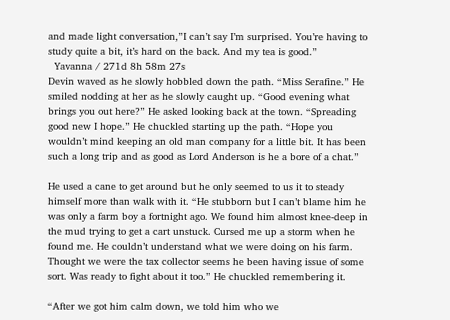and made light conversation,”I can’t say I’m surprised. You’re having to study quite a bit, it’s hard on the back. And my tea is good.”
  Yavanna / 271d 8h 58m 27s
Devin waved as he slowly hobbled down the path. “Miss Serafine.” He smiled nodding at her as he slowly caught up. “Good evening what brings you out here?” He asked looking back at the town. “Spreading good new I hope.” He chuckled starting up the path. “Hope you wouldn’t mind keeping an old man company for a little bit. It has been such a long trip and as good as Lord Anderson is he a bore of a chat.”

He used a cane to get around but he only seemed to us it to steady himself more than walk with it. “He stubborn but I can’t blame him he was only a farm boy a fortnight ago. We found him almost knee-deep in the mud trying to get a cart unstuck. Cursed me up a storm when he found me. He couldn’t understand what we were doing on his farm. Thought we were the tax collector seems he been having issue of some sort. Was ready to fight about it too.” He chuckled remembering it.

“After we got him calm down, we told him who we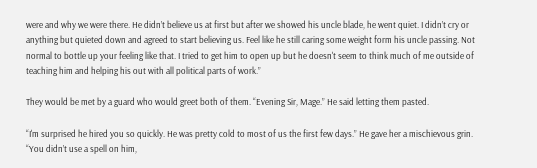were and why we were there. He didn’t believe us at first but after we showed his uncle blade, he went quiet. I didn’t cry or anything but quieted down and agreed to start believing us. Feel like he still caring some weight form his uncle passing. Not normal to bottle up your feeling like that. I tried to get him to open up but he doesn't seem to think much of me outside of teaching him and helping his out with all political parts of work.”

They would be met by a guard who would greet both of them. “Evening Sir, Mage.” He said letting them pasted.

“I'm surprised he hired you so quickly. He was pretty cold to most of us the first few days.” He gave her a mischievous grin. “You didn’t use a spell on him,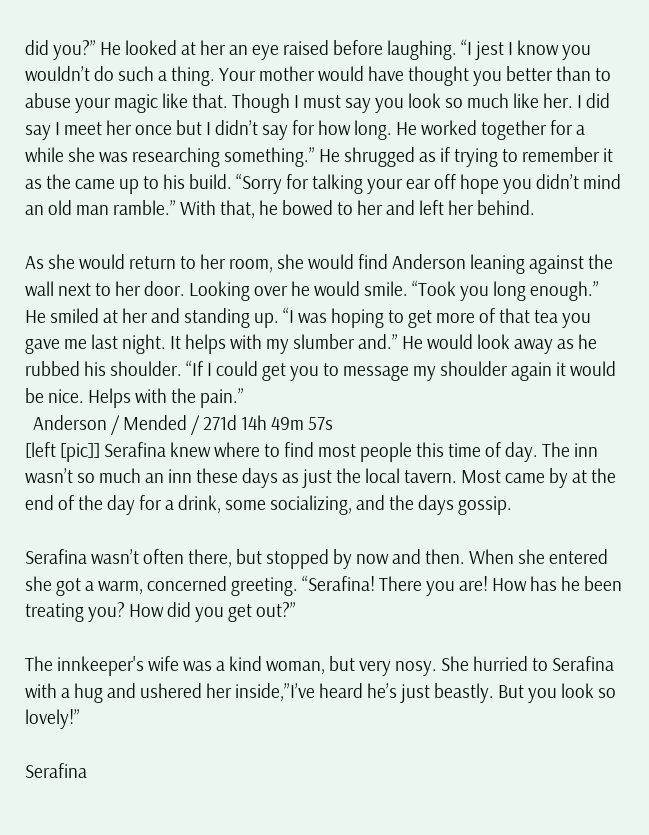did you?” He looked at her an eye raised before laughing. “I jest I know you wouldn’t do such a thing. Your mother would have thought you better than to abuse your magic like that. Though I must say you look so much like her. I did say I meet her once but I didn’t say for how long. He worked together for a while she was researching something.” He shrugged as if trying to remember it as the came up to his build. “Sorry for talking your ear off hope you didn’t mind an old man ramble.” With that, he bowed to her and left her behind.

As she would return to her room, she would find Anderson leaning against the wall next to her door. Looking over he would smile. “Took you long enough.” He smiled at her and standing up. “I was hoping to get more of that tea you gave me last night. It helps with my slumber and.” He would look away as he rubbed his shoulder. “If I could get you to message my shoulder again it would be nice. Helps with the pain.”
  Anderson / Mended / 271d 14h 49m 57s
[left [pic]] Serafina knew where to find most people this time of day. The inn wasn’t so much an inn these days as just the local tavern. Most came by at the end of the day for a drink, some socializing, and the days gossip.

Serafina wasn’t often there, but stopped by now and then. When she entered she got a warm, concerned greeting. “Serafina! There you are! How has he been treating you? How did you get out?”

The innkeeper's wife was a kind woman, but very nosy. She hurried to Serafina with a hug and ushered her inside,”I’ve heard he’s just beastly. But you look so lovely!”

Serafina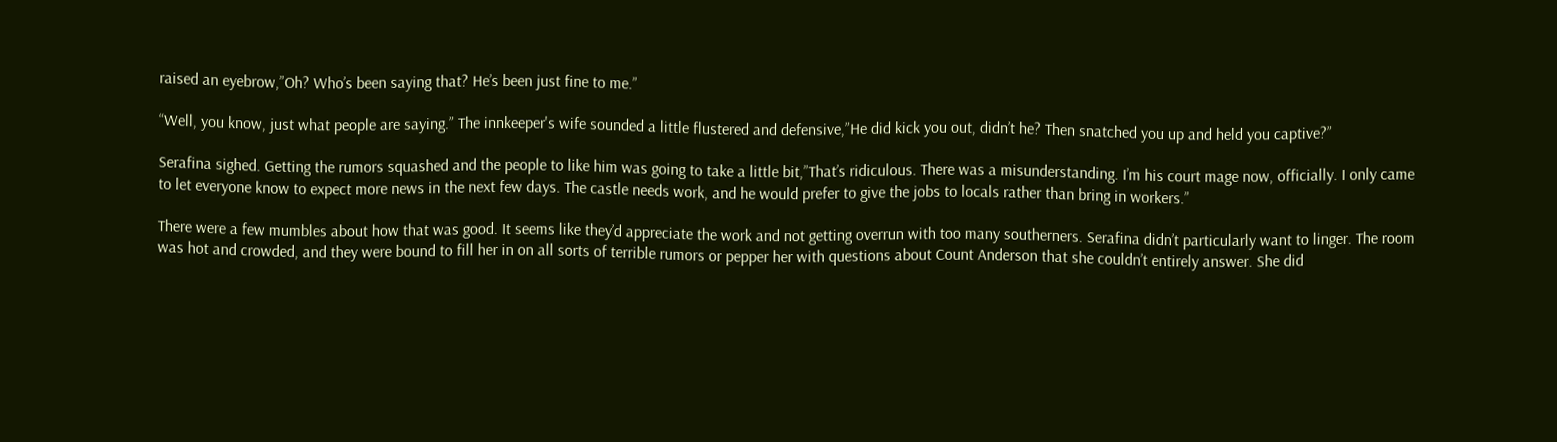raised an eyebrow,”Oh? Who’s been saying that? He’s been just fine to me.”

“Well, you know, just what people are saying.” The innkeeper's wife sounded a little flustered and defensive,”He did kick you out, didn’t he? Then snatched you up and held you captive?”

Serafina sighed. Getting the rumors squashed and the people to like him was going to take a little bit,”That’s ridiculous. There was a misunderstanding. I’m his court mage now, officially. I only came to let everyone know to expect more news in the next few days. The castle needs work, and he would prefer to give the jobs to locals rather than bring in workers.”

There were a few mumbles about how that was good. It seems like they’d appreciate the work and not getting overrun with too many southerners. Serafina didn’t particularly want to linger. The room was hot and crowded, and they were bound to fill her in on all sorts of terrible rumors or pepper her with questions about Count Anderson that she couldn’t entirely answer. She did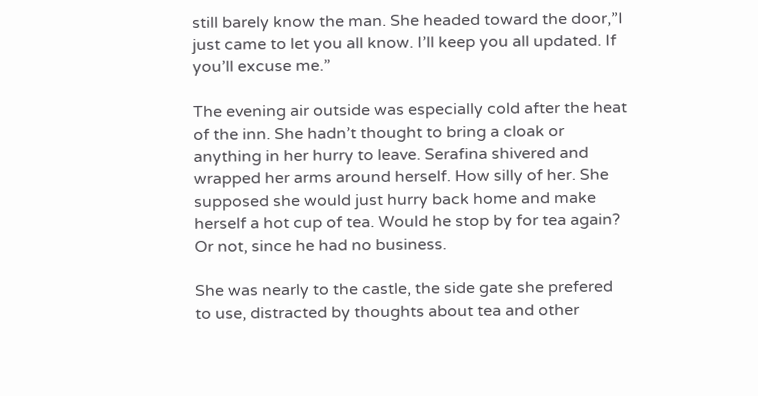still barely know the man. She headed toward the door,”I just came to let you all know. I’ll keep you all updated. If you’ll excuse me.”

The evening air outside was especially cold after the heat of the inn. She hadn’t thought to bring a cloak or anything in her hurry to leave. Serafina shivered and wrapped her arms around herself. How silly of her. She supposed she would just hurry back home and make herself a hot cup of tea. Would he stop by for tea again? Or not, since he had no business.

She was nearly to the castle, the side gate she prefered to use, distracted by thoughts about tea and other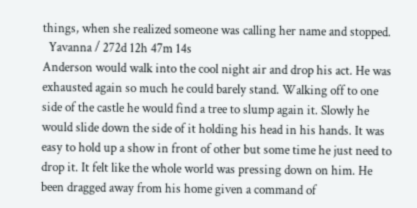things, when she realized someone was calling her name and stopped.
  Yavanna / 272d 12h 47m 14s
Anderson would walk into the cool night air and drop his act. He was exhausted again so much he could barely stand. Walking off to one side of the castle he would find a tree to slump again it. Slowly he would slide down the side of it holding his head in his hands. It was easy to hold up a show in front of other but some time he just need to drop it. It felt like the whole world was pressing down on him. He been dragged away from his home given a command of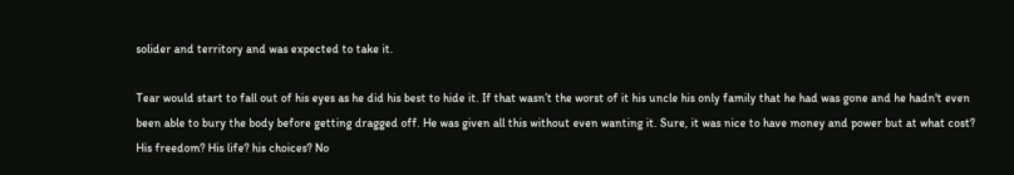solider and territory and was expected to take it.

Tear would start to fall out of his eyes as he did his best to hide it. If that wasn’t the worst of it his uncle his only family that he had was gone and he hadn't even been able to bury the body before getting dragged off. He was given all this without even wanting it. Sure, it was nice to have money and power but at what cost? His freedom? His life? his choices? No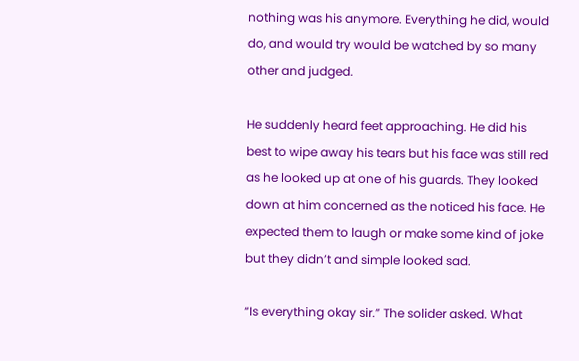nothing was his anymore. Everything he did, would do, and would try would be watched by so many other and judged.

He suddenly heard feet approaching. He did his best to wipe away his tears but his face was still red as he looked up at one of his guards. They looked down at him concerned as the noticed his face. He expected them to laugh or make some kind of joke but they didn’t and simple looked sad.

“Is everything okay sir.” The solider asked. What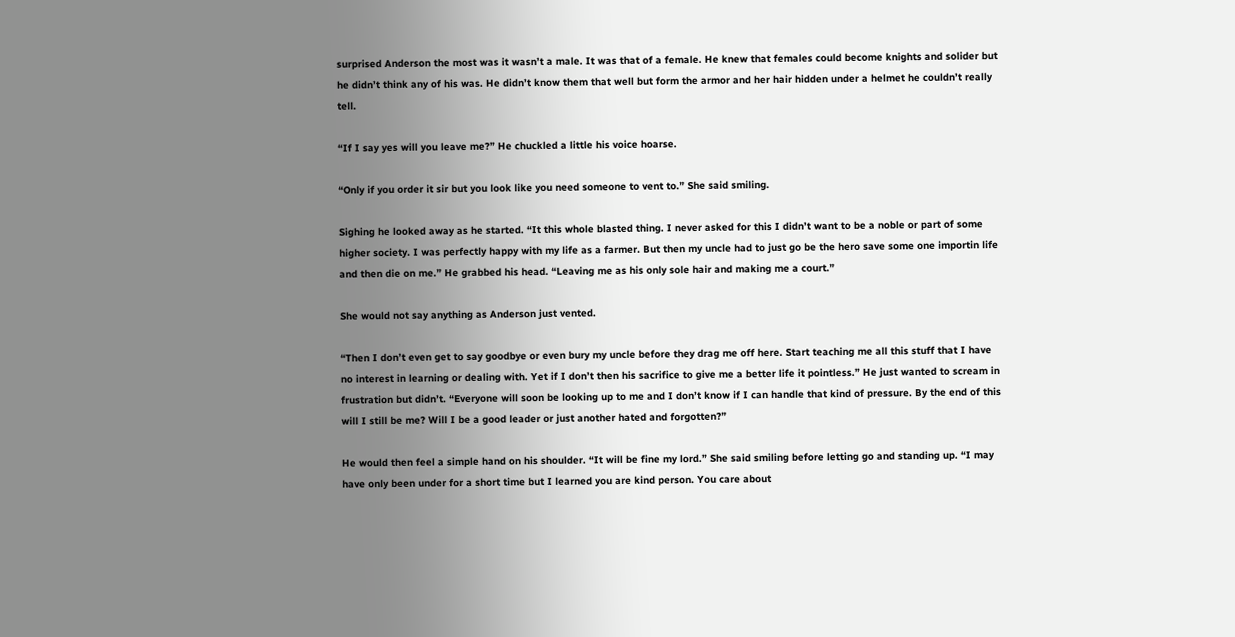surprised Anderson the most was it wasn’t a male. It was that of a female. He knew that females could become knights and solider but he didn’t think any of his was. He didn’t know them that well but form the armor and her hair hidden under a helmet he couldn’t really tell.

“If I say yes will you leave me?” He chuckled a little his voice hoarse.

“Only if you order it sir but you look like you need someone to vent to.” She said smiling.

Sighing he looked away as he started. “It this whole blasted thing. I never asked for this I didn’t want to be a noble or part of some higher society. I was perfectly happy with my life as a farmer. But then my uncle had to just go be the hero save some one importin life and then die on me.” He grabbed his head. “Leaving me as his only sole hair and making me a court.”

She would not say anything as Anderson just vented.

“Then I don’t even get to say goodbye or even bury my uncle before they drag me off here. Start teaching me all this stuff that I have no interest in learning or dealing with. Yet if I don’t then his sacrifice to give me a better life it pointless.” He just wanted to scream in frustration but didn’t. “Everyone will soon be looking up to me and I don’t know if I can handle that kind of pressure. By the end of this will I still be me? Will I be a good leader or just another hated and forgotten?”

He would then feel a simple hand on his shoulder. “It will be fine my lord.” She said smiling before letting go and standing up. “I may have only been under for a short time but I learned you are kind person. You care about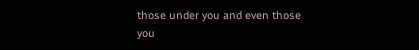those under you and even those you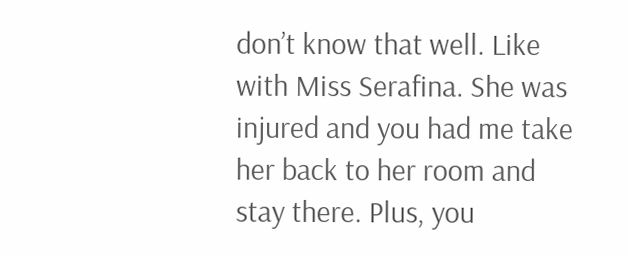don’t know that well. Like with Miss Serafina. She was injured and you had me take her back to her room and stay there. Plus, you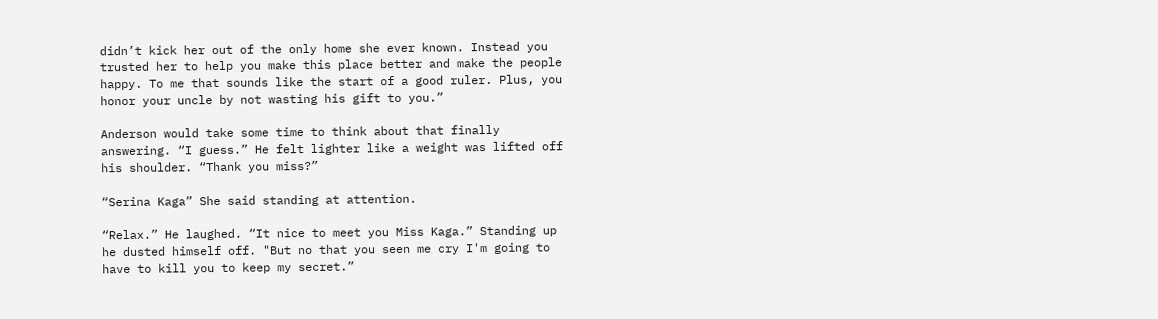didn’t kick her out of the only home she ever known. Instead you trusted her to help you make this place better and make the people happy. To me that sounds like the start of a good ruler. Plus, you honor your uncle by not wasting his gift to you.”

Anderson would take some time to think about that finally answering. “I guess.” He felt lighter like a weight was lifted off his shoulder. “Thank you miss?”

“Serina Kaga” She said standing at attention.

“Relax.” He laughed. “It nice to meet you Miss Kaga.” Standing up he dusted himself off. "But no that you seen me cry I'm going to have to kill you to keep my secret.”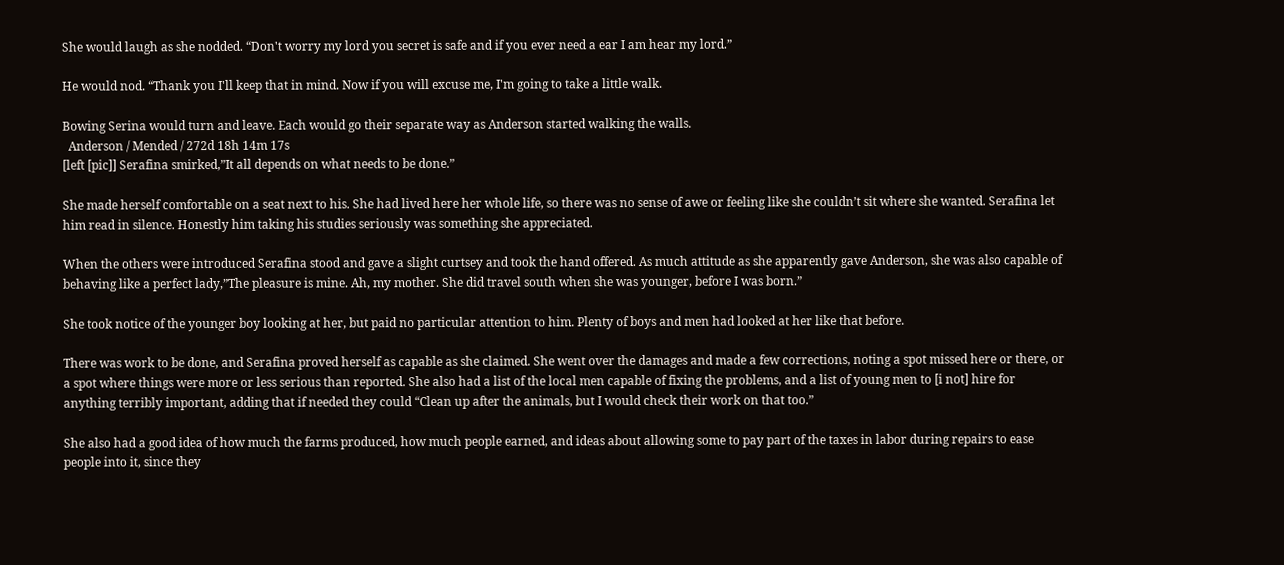She would laugh as she nodded. “Don't worry my lord you secret is safe and if you ever need a ear I am hear my lord.”

He would nod. “Thank you I'll keep that in mind. Now if you will excuse me, I'm going to take a little walk.

Bowing Serina would turn and leave. Each would go their separate way as Anderson started walking the walls.
  Anderson / Mended / 272d 18h 14m 17s
[left [pic]] Serafina smirked,”It all depends on what needs to be done.”

She made herself comfortable on a seat next to his. She had lived here her whole life, so there was no sense of awe or feeling like she couldn’t sit where she wanted. Serafina let him read in silence. Honestly him taking his studies seriously was something she appreciated.

When the others were introduced Serafina stood and gave a slight curtsey and took the hand offered. As much attitude as she apparently gave Anderson, she was also capable of behaving like a perfect lady,”The pleasure is mine. Ah, my mother. She did travel south when she was younger, before I was born.”

She took notice of the younger boy looking at her, but paid no particular attention to him. Plenty of boys and men had looked at her like that before.

There was work to be done, and Serafina proved herself as capable as she claimed. She went over the damages and made a few corrections, noting a spot missed here or there, or a spot where things were more or less serious than reported. She also had a list of the local men capable of fixing the problems, and a list of young men to [i not] hire for anything terribly important, adding that if needed they could “Clean up after the animals, but I would check their work on that too.”

She also had a good idea of how much the farms produced, how much people earned, and ideas about allowing some to pay part of the taxes in labor during repairs to ease people into it, since they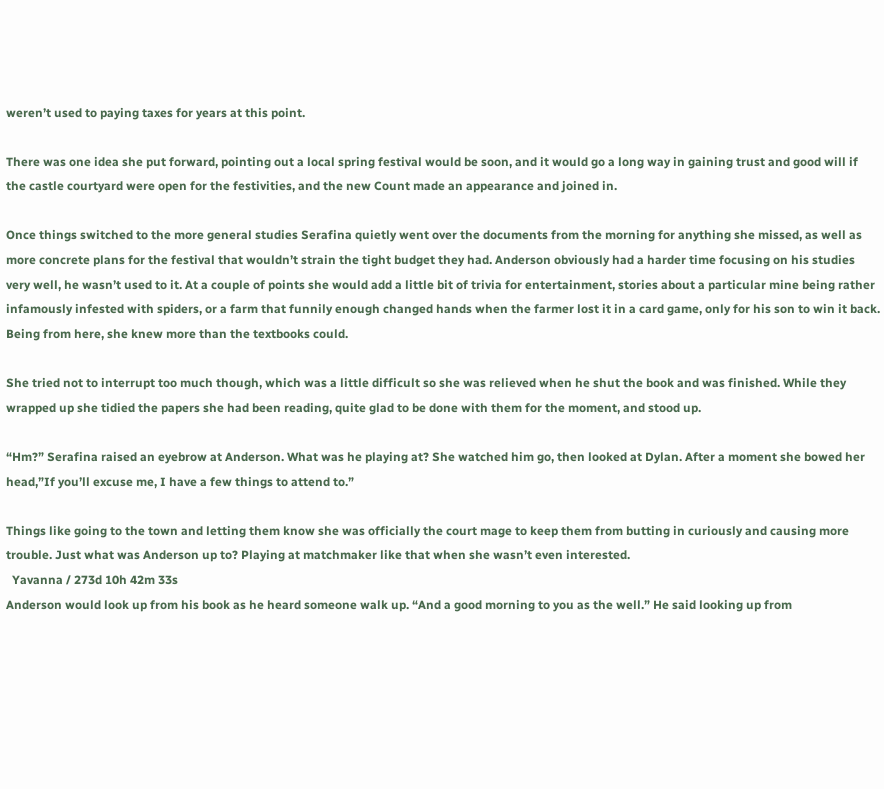weren’t used to paying taxes for years at this point.

There was one idea she put forward, pointing out a local spring festival would be soon, and it would go a long way in gaining trust and good will if the castle courtyard were open for the festivities, and the new Count made an appearance and joined in.

Once things switched to the more general studies Serafina quietly went over the documents from the morning for anything she missed, as well as more concrete plans for the festival that wouldn’t strain the tight budget they had. Anderson obviously had a harder time focusing on his studies very well, he wasn’t used to it. At a couple of points she would add a little bit of trivia for entertainment, stories about a particular mine being rather infamously infested with spiders, or a farm that funnily enough changed hands when the farmer lost it in a card game, only for his son to win it back. Being from here, she knew more than the textbooks could.

She tried not to interrupt too much though, which was a little difficult so she was relieved when he shut the book and was finished. While they wrapped up she tidied the papers she had been reading, quite glad to be done with them for the moment, and stood up.

“Hm?” Serafina raised an eyebrow at Anderson. What was he playing at? She watched him go, then looked at Dylan. After a moment she bowed her head,”If you’ll excuse me, I have a few things to attend to.”

Things like going to the town and letting them know she was officially the court mage to keep them from butting in curiously and causing more trouble. Just what was Anderson up to? Playing at matchmaker like that when she wasn’t even interested.
  Yavanna / 273d 10h 42m 33s
Anderson would look up from his book as he heard someone walk up. “And a good morning to you as the well.” He said looking up from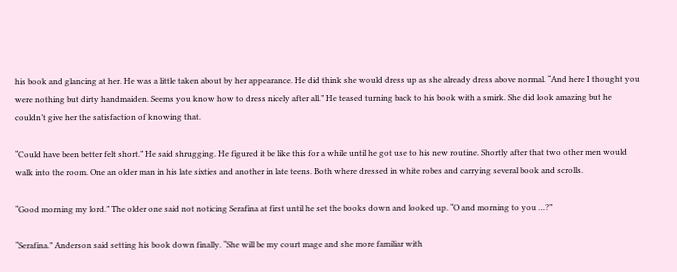his book and glancing at her. He was a little taken about by her appearance. He did think she would dress up as she already dress above normal. “And here I thought you were nothing but dirty handmaiden. Seems you know how to dress nicely after all.” He teased turning back to his book with a smirk. She did look amazing but he couldn’t give her the satisfaction of knowing that.

“Could have been better felt short.” He said shrugging. He figured it be like this for a while until he got use to his new routine. Shortly after that two other men would walk into the room. One an older man in his late sixties and another in late teens. Both where dressed in white robes and carrying several book and scrolls.

“Good morning my lord.” The older one said not noticing Serafina at first until he set the books down and looked up. “O and morning to you …?”

“Serafina.” Anderson said setting his book down finally. “She will be my court mage and she more familiar with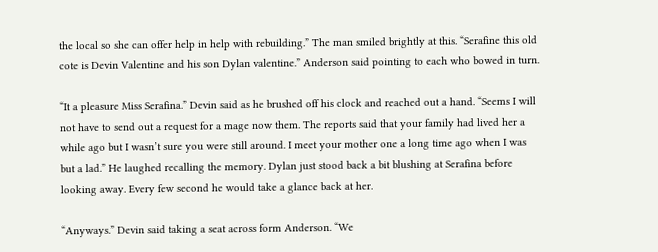the local so she can offer help in help with rebuilding.” The man smiled brightly at this. “Serafine this old cote is Devin Valentine and his son Dylan valentine.” Anderson said pointing to each who bowed in turn.

“It a pleasure Miss Serafina.” Devin said as he brushed off his clock and reached out a hand. “Seems I will not have to send out a request for a mage now them. The reports said that your family had lived her a while ago but I wasn’t sure you were still around. I meet your mother one a long time ago when I was but a lad.” He laughed recalling the memory. Dylan just stood back a bit blushing at Serafina before looking away. Every few second he would take a glance back at her.

“Anyways.” Devin said taking a seat across form Anderson. “We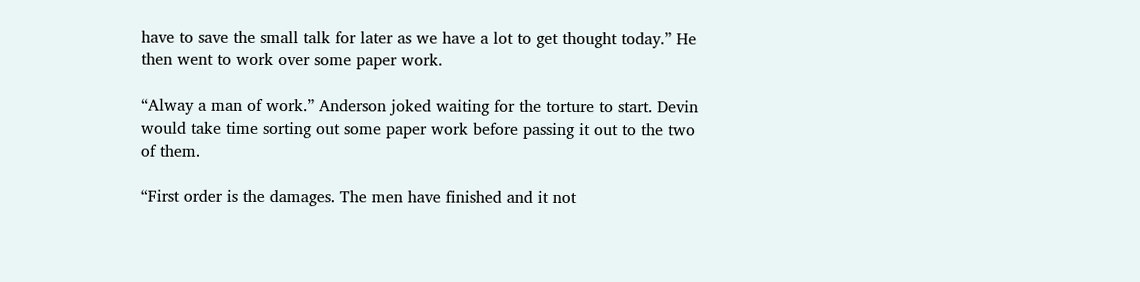have to save the small talk for later as we have a lot to get thought today.” He then went to work over some paper work.

“Alway a man of work.” Anderson joked waiting for the torture to start. Devin would take time sorting out some paper work before passing it out to the two of them.

“First order is the damages. The men have finished and it not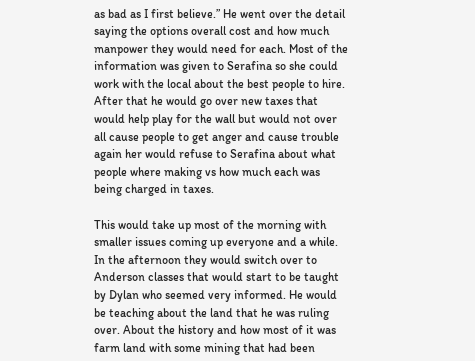as bad as I first believe.” He went over the detail saying the options overall cost and how much manpower they would need for each. Most of the information was given to Serafina so she could work with the local about the best people to hire. After that he would go over new taxes that would help play for the wall but would not over all cause people to get anger and cause trouble again her would refuse to Serafina about what people where making vs how much each was being charged in taxes.

This would take up most of the morning with smaller issues coming up everyone and a while. In the afternoon they would switch over to Anderson classes that would start to be taught by Dylan who seemed very informed. He would be teaching about the land that he was ruling over. About the history and how most of it was farm land with some mining that had been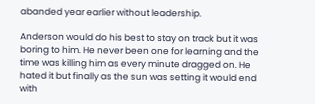abanded year earlier without leadership.

Anderson would do his best to stay on track but it was boring to him. He never been one for learning and the time was killing him as every minute dragged on. He hated it but finally as the sun was setting it would end with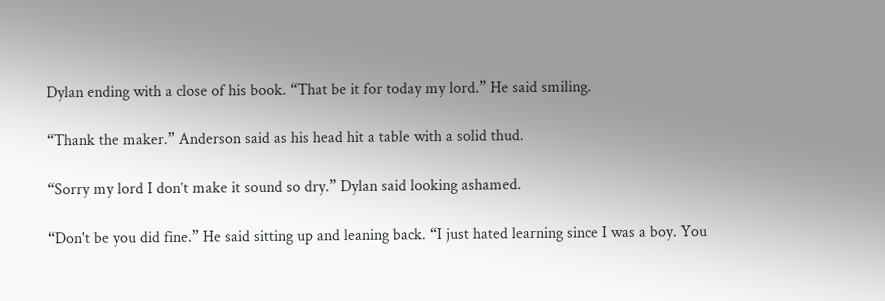Dylan ending with a close of his book. “That be it for today my lord.” He said smiling.

“Thank the maker.” Anderson said as his head hit a table with a solid thud.

“Sorry my lord I don’t make it sound so dry.” Dylan said looking ashamed.

“Don't be you did fine.” He said sitting up and leaning back. “I just hated learning since I was a boy. You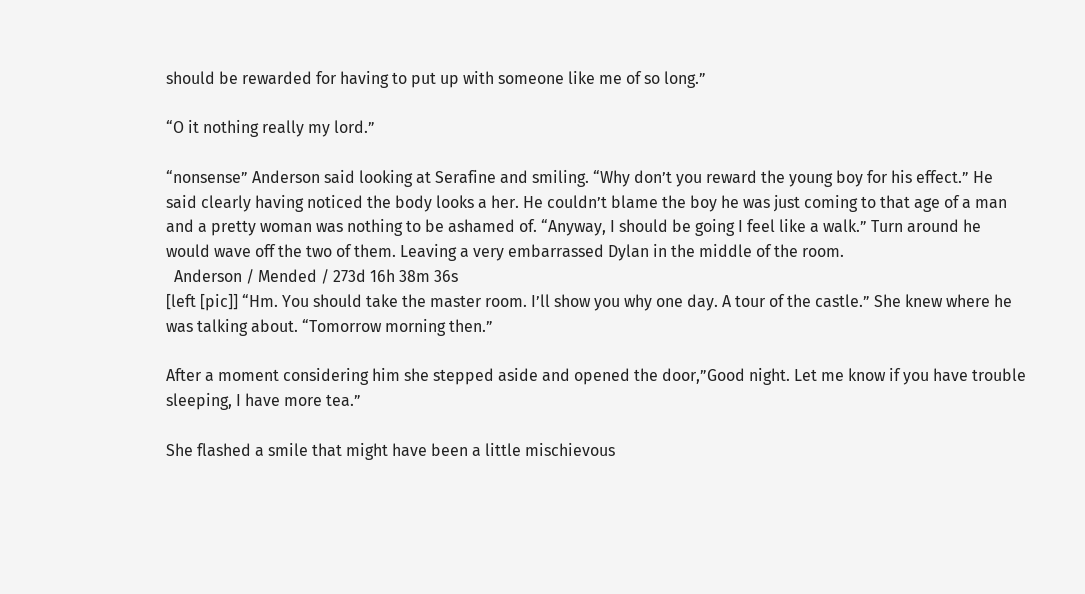should be rewarded for having to put up with someone like me of so long.”

“O it nothing really my lord.”

“nonsense” Anderson said looking at Serafine and smiling. “Why don’t you reward the young boy for his effect.” He said clearly having noticed the body looks a her. He couldn’t blame the boy he was just coming to that age of a man and a pretty woman was nothing to be ashamed of. “Anyway, I should be going I feel like a walk.” Turn around he would wave off the two of them. Leaving a very embarrassed Dylan in the middle of the room.
  Anderson / Mended / 273d 16h 38m 36s
[left [pic]] “Hm. You should take the master room. I’ll show you why one day. A tour of the castle.” She knew where he was talking about. “Tomorrow morning then.”

After a moment considering him she stepped aside and opened the door,”Good night. Let me know if you have trouble sleeping, I have more tea.”

She flashed a smile that might have been a little mischievous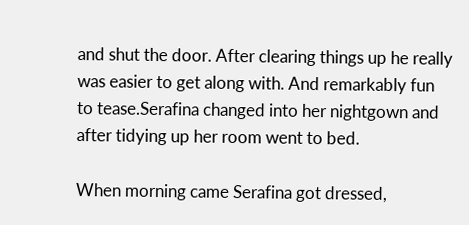and shut the door. After clearing things up he really was easier to get along with. And remarkably fun to tease.Serafina changed into her nightgown and after tidying up her room went to bed.

When morning came Serafina got dressed,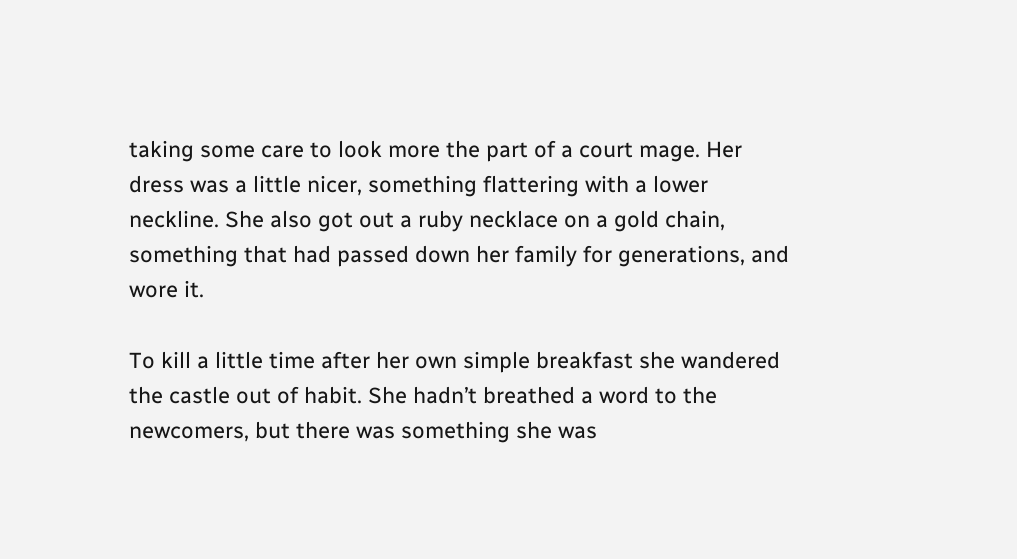taking some care to look more the part of a court mage. Her dress was a little nicer, something flattering with a lower neckline. She also got out a ruby necklace on a gold chain, something that had passed down her family for generations, and wore it.

To kill a little time after her own simple breakfast she wandered the castle out of habit. She hadn’t breathed a word to the newcomers, but there was something she was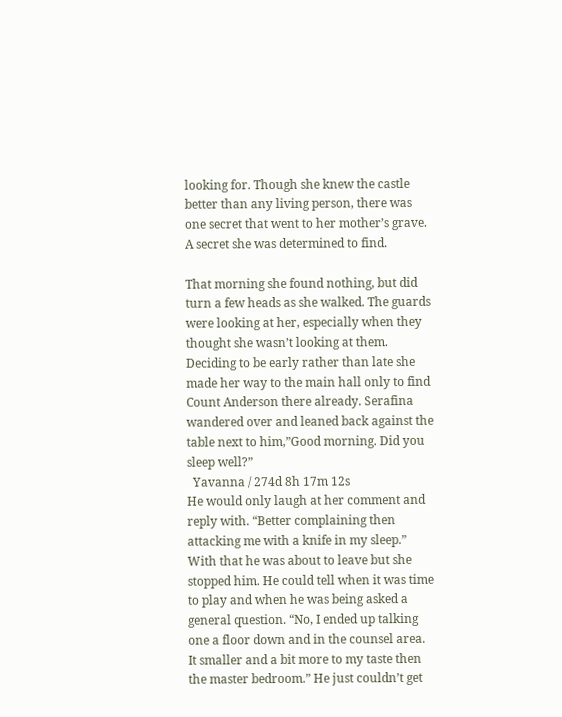looking for. Though she knew the castle better than any living person, there was one secret that went to her mother’s grave. A secret she was determined to find.

That morning she found nothing, but did turn a few heads as she walked. The guards were looking at her, especially when they thought she wasn’t looking at them. Deciding to be early rather than late she made her way to the main hall only to find Count Anderson there already. Serafina wandered over and leaned back against the table next to him,”Good morning. Did you sleep well?”
  Yavanna / 274d 8h 17m 12s
He would only laugh at her comment and reply with. “Better complaining then attacking me with a knife in my sleep.” With that he was about to leave but she stopped him. He could tell when it was time to play and when he was being asked a general question. “No, I ended up talking one a floor down and in the counsel area. It smaller and a bit more to my taste then the master bedroom.” He just couldn’t get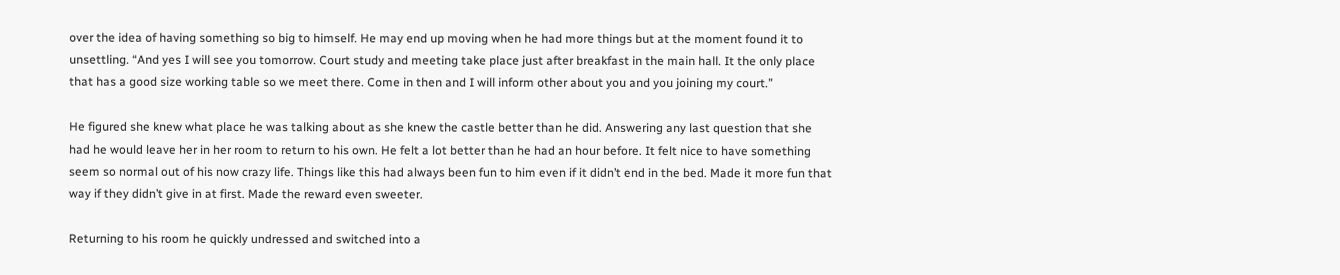over the idea of having something so big to himself. He may end up moving when he had more things but at the moment found it to unsettling. “And yes I will see you tomorrow. Court study and meeting take place just after breakfast in the main hall. It the only place that has a good size working table so we meet there. Come in then and I will inform other about you and you joining my court.”

He figured she knew what place he was talking about as she knew the castle better than he did. Answering any last question that she had he would leave her in her room to return to his own. He felt a lot better than he had an hour before. It felt nice to have something seem so normal out of his now crazy life. Things like this had always been fun to him even if it didn’t end in the bed. Made it more fun that way if they didn’t give in at first. Made the reward even sweeter.

Returning to his room he quickly undressed and switched into a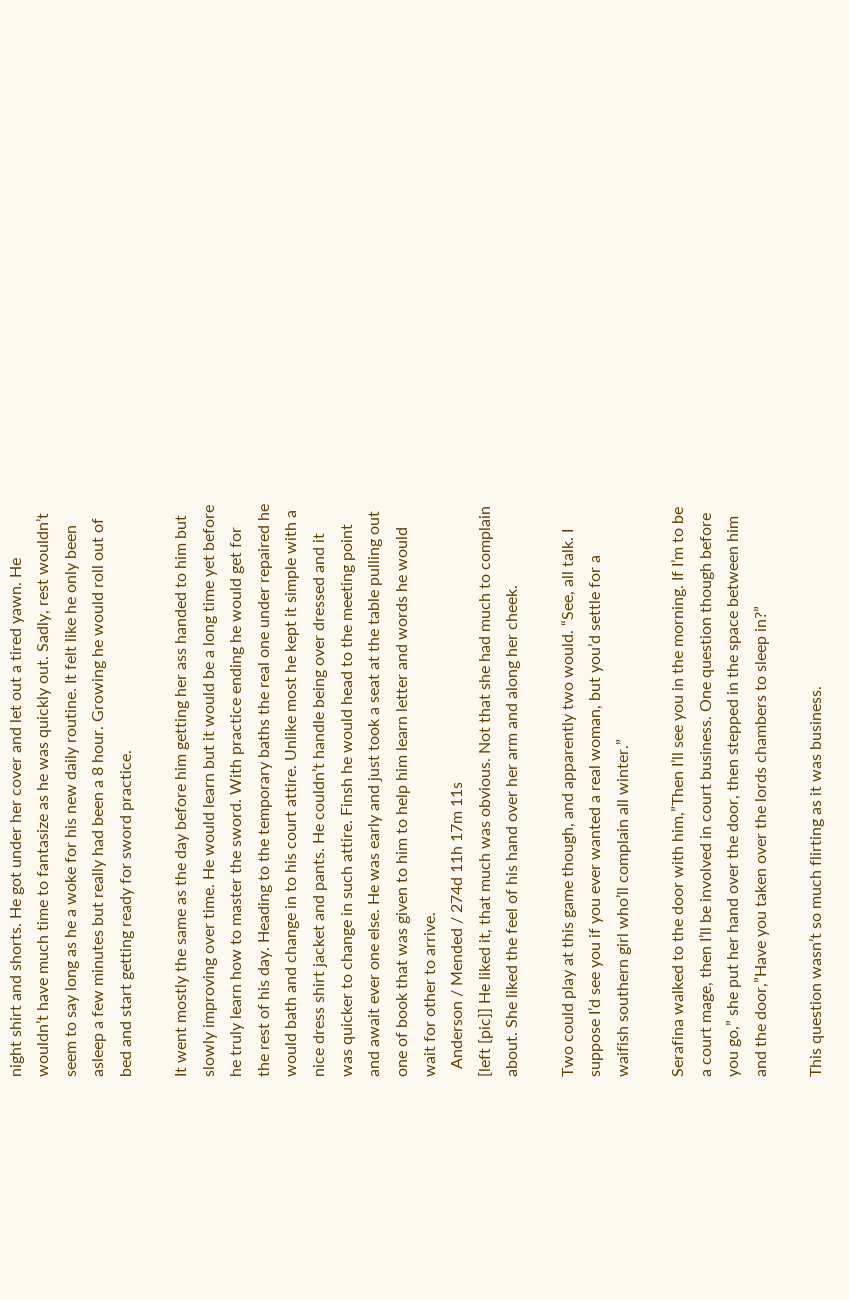night shirt and shorts. He got under her cover and let out a tired yawn. He wouldn’t have much time to fantasize as he was quickly out. Sadly, rest wouldn’t seem to say long as he a woke for his new daily routine. It felt like he only been asleep a few minutes but really had been a 8 hour. Growing he would roll out of bed and start getting ready for sword practice.

It went mostly the same as the day before him getting her ass handed to him but slowly improving over time. He would learn but it would be a long time yet before he truly learn how to master the sword. With practice ending he would get for the rest of his day. Heading to the temporary baths the real one under repaired he would bath and change in to his court attire. Unlike most he kept it simple with a nice dress shirt jacket and pants. He couldn’t handle being over dressed and it was quicker to change in such attire. Finsh he would head to the meeting point and await ever one else. He was early and just took a seat at the table pulling out one of book that was given to him to help him learn letter and words he would wait for other to arrive.
  Anderson / Mended / 274d 11h 17m 11s
[left [pic]] He liked it, that much was obvious. Not that she had much to complain about. She liked the feel of his hand over her arm and along her cheek.

Two could play at this game though, and apparently two would. “See, all talk. I suppose I’d see you if you ever wanted a real woman, but you’d settle for a waifish southern girl who’ll complain all winter.”

Serafina walked to the door with him,”Then I’ll see you in the morning. If I’m to be a court mage, then I’ll be involved in court business. One question though before you go,” she put her hand over the door, then stepped in the space between him and the door,”Have you taken over the lords chambers to sleep in?”

This question wasn’t so much flirting as it was business.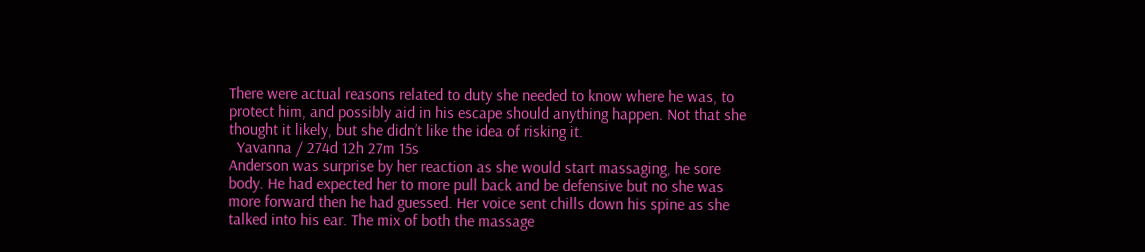There were actual reasons related to duty she needed to know where he was, to protect him, and possibly aid in his escape should anything happen. Not that she thought it likely, but she didn’t like the idea of risking it.
  Yavanna / 274d 12h 27m 15s
Anderson was surprise by her reaction as she would start massaging, he sore body. He had expected her to more pull back and be defensive but no she was more forward then he had guessed. Her voice sent chills down his spine as she talked into his ear. The mix of both the massage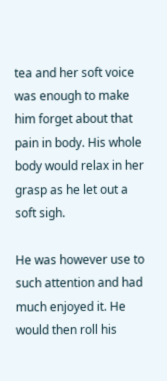tea and her soft voice was enough to make him forget about that pain in body. His whole body would relax in her grasp as he let out a soft sigh.

He was however use to such attention and had much enjoyed it. He would then roll his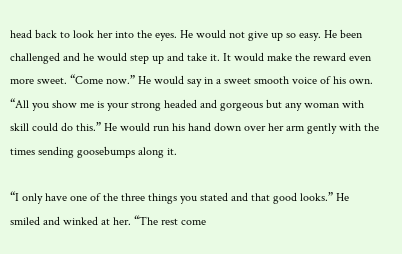head back to look her into the eyes. He would not give up so easy. He been challenged and he would step up and take it. It would make the reward even more sweet. “Come now.” He would say in a sweet smooth voice of his own. “All you show me is your strong headed and gorgeous but any woman with skill could do this.” He would run his hand down over her arm gently with the times sending goosebumps along it.

“I only have one of the three things you stated and that good looks.” He smiled and winked at her. “The rest come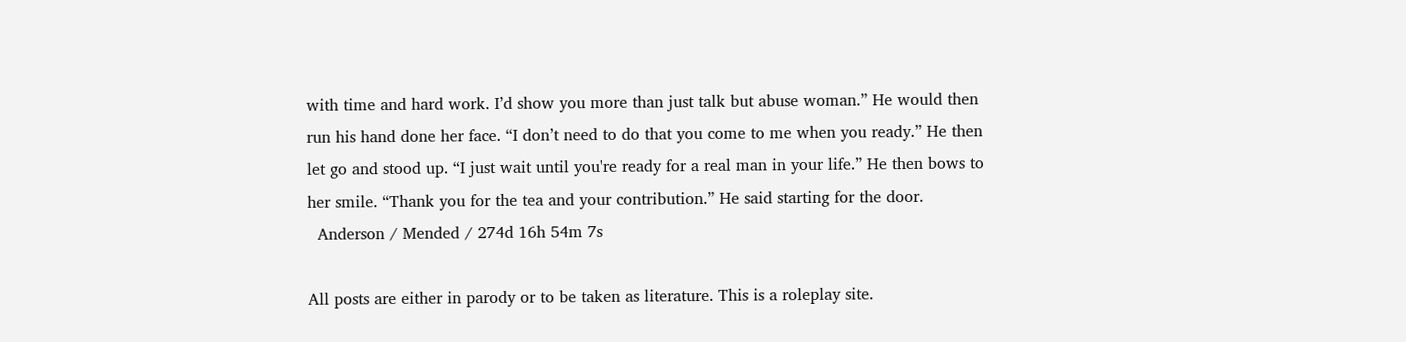with time and hard work. I’d show you more than just talk but abuse woman.” He would then run his hand done her face. “I don’t need to do that you come to me when you ready.” He then let go and stood up. “I just wait until you're ready for a real man in your life.” He then bows to her smile. “Thank you for the tea and your contribution.” He said starting for the door.
  Anderson / Mended / 274d 16h 54m 7s

All posts are either in parody or to be taken as literature. This is a roleplay site.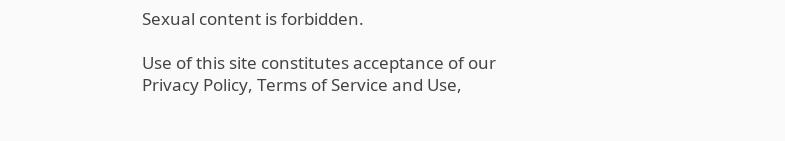Sexual content is forbidden.

Use of this site constitutes acceptance of our
Privacy Policy, Terms of Service and Use,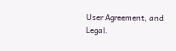User Agreement, and Legal.